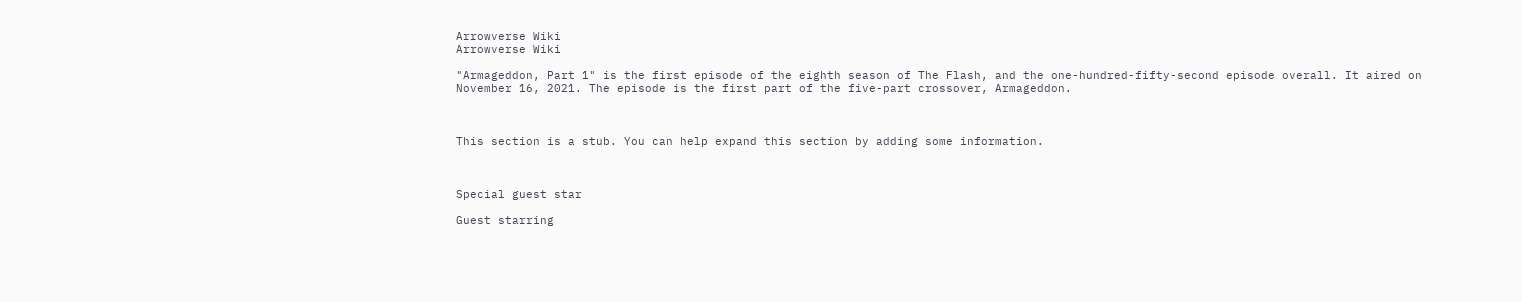Arrowverse Wiki
Arrowverse Wiki

"Armageddon, Part 1" is the first episode of the eighth season of The Flash, and the one-hundred-fifty-second episode overall. It aired on November 16, 2021. The episode is the first part of the five-part crossover, Armageddon.



This section is a stub. You can help expand this section by adding some information.



Special guest star

Guest starring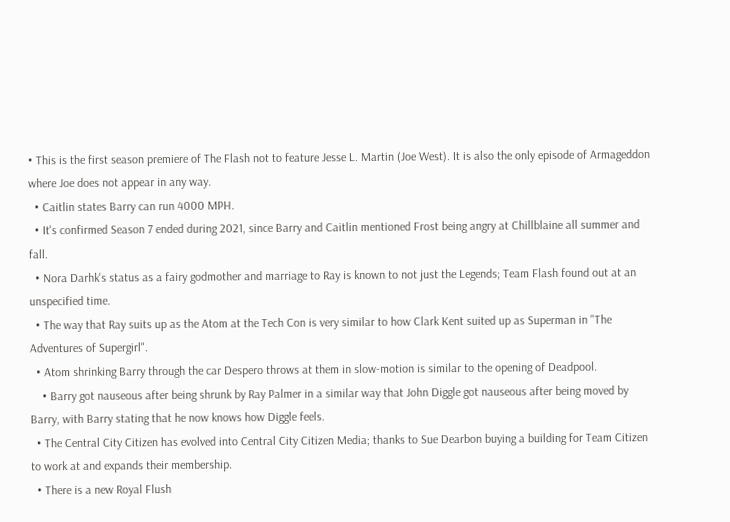• This is the first season premiere of The Flash not to feature Jesse L. Martin (Joe West). It is also the only episode of Armageddon where Joe does not appear in any way.
  • Caitlin states Barry can run 4000 MPH.
  • It's confirmed Season 7 ended during 2021, since Barry and Caitlin mentioned Frost being angry at Chillblaine all summer and fall.
  • Nora Darhk's status as a fairy godmother and marriage to Ray is known to not just the Legends; Team Flash found out at an unspecified time.
  • The way that Ray suits up as the Atom at the Tech Con is very similar to how Clark Kent suited up as Superman in "The Adventures of Supergirl".
  • Atom shrinking Barry through the car Despero throws at them in slow-motion is similar to the opening of Deadpool.
    • Barry got nauseous after being shrunk by Ray Palmer in a similar way that John Diggle got nauseous after being moved by Barry, with Barry stating that he now knows how Diggle feels.
  • The Central City Citizen has evolved into Central City Citizen Media; thanks to Sue Dearbon buying a building for Team Citizen to work at and expands their membership.
  • There is a new Royal Flush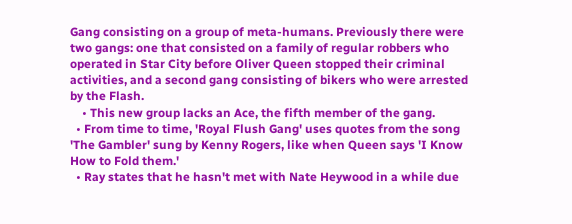Gang consisting on a group of meta-humans. Previously there were two gangs: one that consisted on a family of regular robbers who operated in Star City before Oliver Queen stopped their criminal activities, and a second gang consisting of bikers who were arrested by the Flash.
    • This new group lacks an Ace, the fifth member of the gang.
  • From time to time, 'Royal Flush Gang' uses quotes from the song 'The Gambler' sung by Kenny Rogers, like when Queen says 'I Know How to Fold them.'
  • Ray states that he hasn't met with Nate Heywood in a while due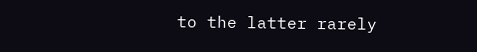to the latter rarely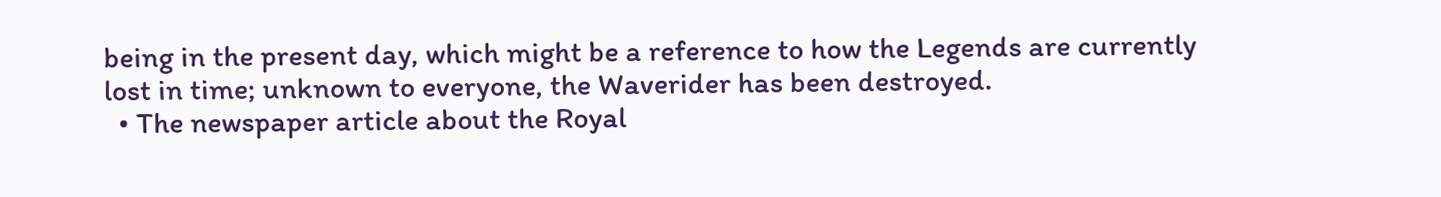being in the present day, which might be a reference to how the Legends are currently lost in time; unknown to everyone, the Waverider has been destroyed.
  • The newspaper article about the Royal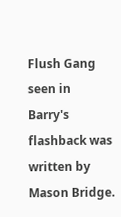Flush Gang seen in Barry's flashback was written by Mason Bridge.